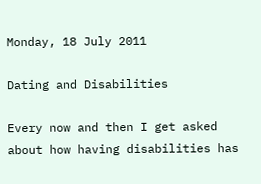Monday, 18 July 2011

Dating and Disabilities

Every now and then I get asked about how having disabilities has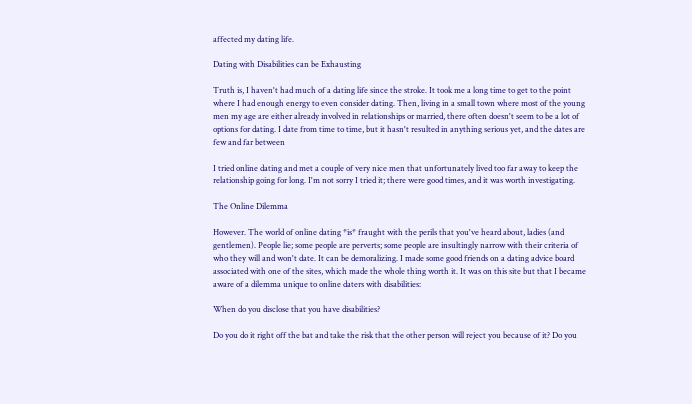affected my dating life.

Dating with Disabilities can be Exhausting

Truth is, I haven't had much of a dating life since the stroke. It took me a long time to get to the point where I had enough energy to even consider dating. Then, living in a small town where most of the young men my age are either already involved in relationships or married, there often doesn't seem to be a lot of options for dating. I date from time to time, but it hasn't resulted in anything serious yet, and the dates are few and far between

I tried online dating and met a couple of very nice men that unfortunately lived too far away to keep the relationship going for long. I'm not sorry I tried it; there were good times, and it was worth investigating.

The Online Dilemma

However. The world of online dating *is* fraught with the perils that you've heard about, ladies (and gentlemen). People lie; some people are perverts; some people are insultingly narrow with their criteria of who they will and won't date. It can be demoralizing. I made some good friends on a dating advice board associated with one of the sites, which made the whole thing worth it. It was on this site but that I became aware of a dilemma unique to online daters with disabilities:

When do you disclose that you have disabilities?

Do you do it right off the bat and take the risk that the other person will reject you because of it? Do you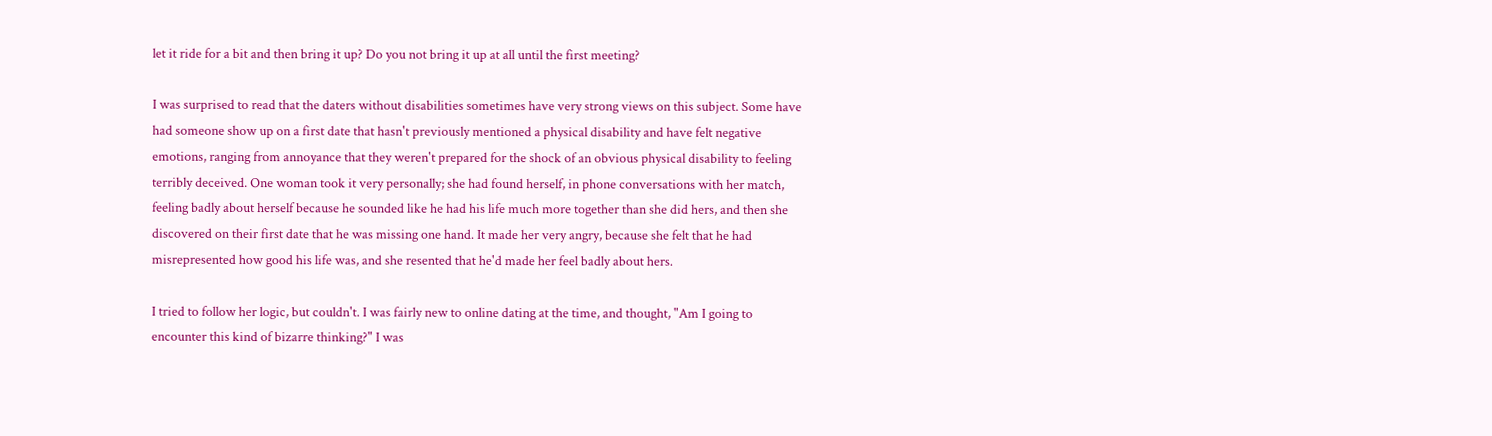let it ride for a bit and then bring it up? Do you not bring it up at all until the first meeting?

I was surprised to read that the daters without disabilities sometimes have very strong views on this subject. Some have had someone show up on a first date that hasn't previously mentioned a physical disability and have felt negative emotions, ranging from annoyance that they weren't prepared for the shock of an obvious physical disability to feeling terribly deceived. One woman took it very personally; she had found herself, in phone conversations with her match, feeling badly about herself because he sounded like he had his life much more together than she did hers, and then she discovered on their first date that he was missing one hand. It made her very angry, because she felt that he had misrepresented how good his life was, and she resented that he'd made her feel badly about hers.

I tried to follow her logic, but couldn't. I was fairly new to online dating at the time, and thought, "Am I going to encounter this kind of bizarre thinking?" I was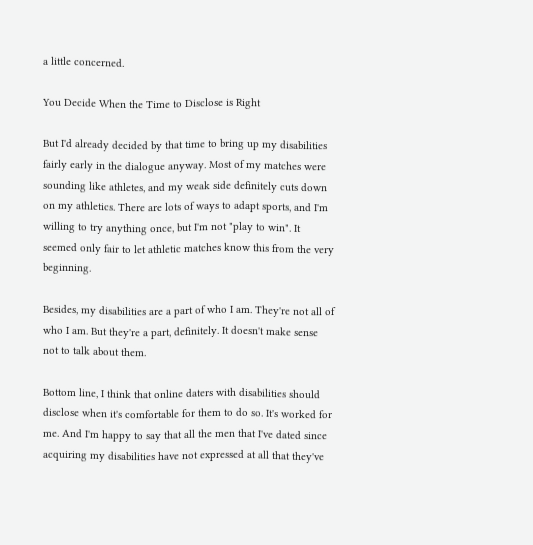a little concerned.

You Decide When the Time to Disclose is Right

But I'd already decided by that time to bring up my disabilities fairly early in the dialogue anyway. Most of my matches were sounding like athletes, and my weak side definitely cuts down on my athletics. There are lots of ways to adapt sports, and I'm willing to try anything once, but I'm not "play to win". It seemed only fair to let athletic matches know this from the very beginning.

Besides, my disabilities are a part of who I am. They're not all of who I am. But they're a part, definitely. It doesn't make sense not to talk about them.

Bottom line, I think that online daters with disabilities should disclose when it's comfortable for them to do so. It's worked for me. And I'm happy to say that all the men that I've dated since acquiring my disabilities have not expressed at all that they've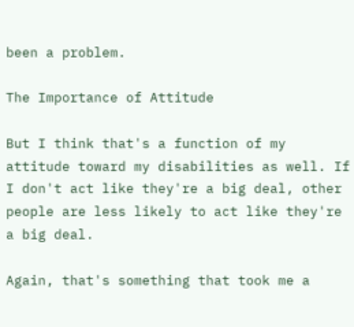been a problem.

The Importance of Attitude

But I think that's a function of my attitude toward my disabilities as well. If I don't act like they're a big deal, other people are less likely to act like they're a big deal.

Again, that's something that took me a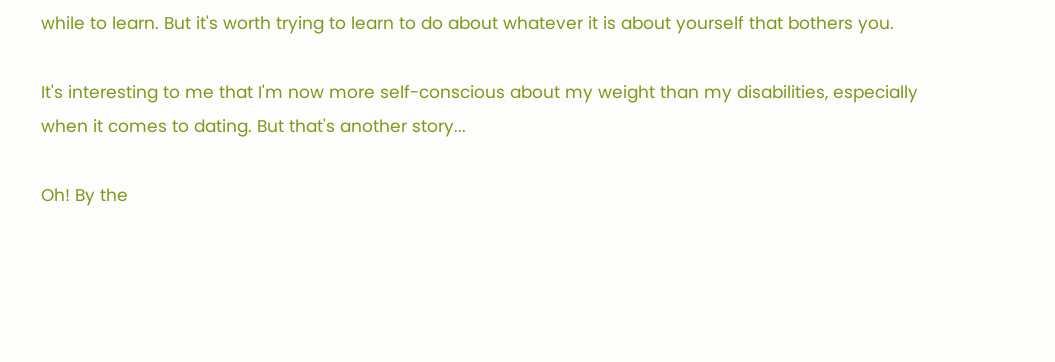while to learn. But it's worth trying to learn to do about whatever it is about yourself that bothers you.

It's interesting to me that I'm now more self-conscious about my weight than my disabilities, especially when it comes to dating. But that's another story...

Oh! By the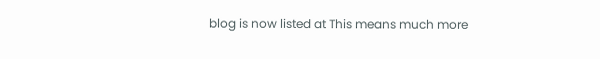blog is now listed at This means much more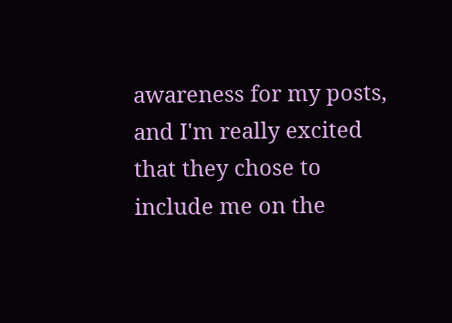awareness for my posts, and I'm really excited that they chose to include me on the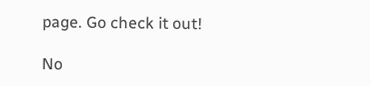page. Go check it out!

No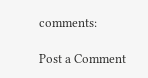comments:

Post a Comment